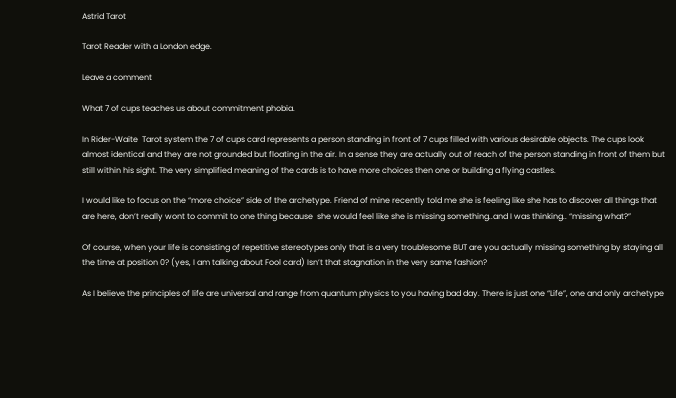Astrid Tarot

Tarot Reader with a London edge.

Leave a comment

What 7 of cups teaches us about commitment phobia.

In Rider-Waite  Tarot system the 7 of cups card represents a person standing in front of 7 cups filled with various desirable objects. The cups look almost identical and they are not grounded but floating in the air. In a sense they are actually out of reach of the person standing in front of them but still within his sight. The very simplified meaning of the cards is to have more choices then one or building a flying castles.

I would like to focus on the “more choice” side of the archetype. Friend of mine recently told me she is feeling like she has to discover all things that are here, don’t really wont to commit to one thing because  she would feel like she is missing something..and I was thinking.. “missing what?”

Of course, when your life is consisting of repetitive stereotypes only that is a very troublesome BUT are you actually missing something by staying all the time at position 0? (yes, I am talking about Fool card) Isn’t that stagnation in the very same fashion?

As I believe the principles of life are universal and range from quantum physics to you having bad day. There is just one “Life”, one and only archetype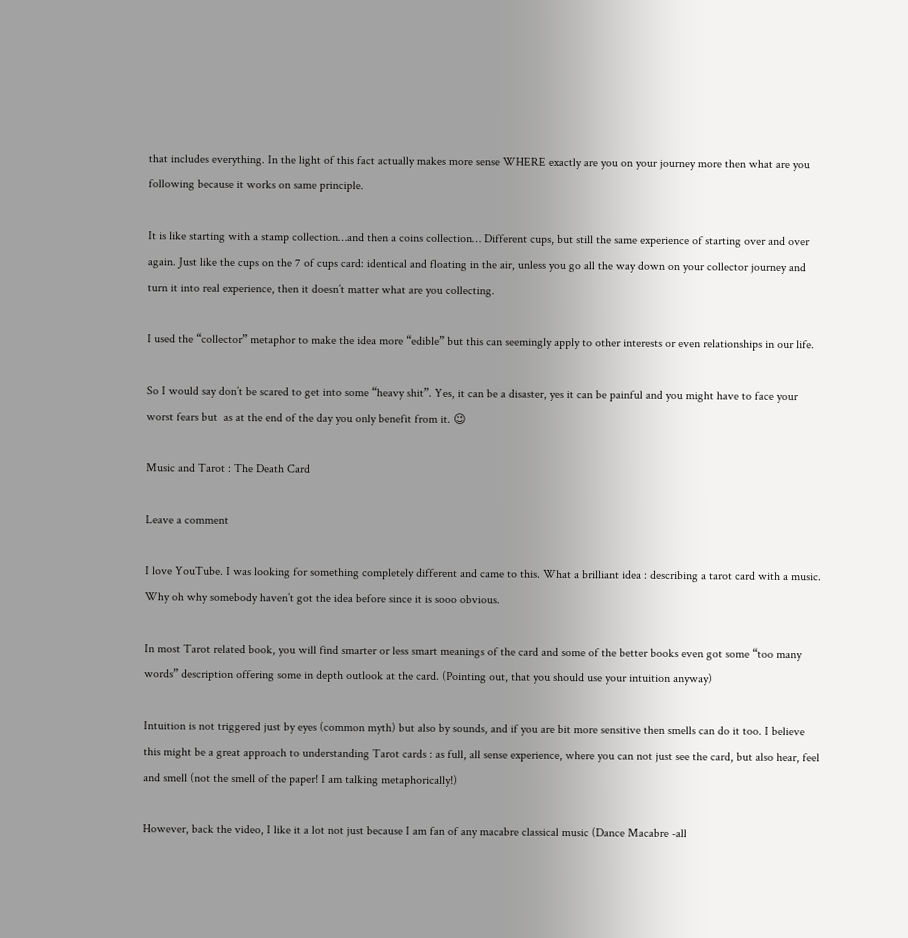that includes everything. In the light of this fact actually makes more sense WHERE exactly are you on your journey more then what are you following because it works on same principle.

It is like starting with a stamp collection…and then a coins collection… Different cups, but still the same experience of starting over and over again. Just like the cups on the 7 of cups card: identical and floating in the air, unless you go all the way down on your collector journey and turn it into real experience, then it doesn’t matter what are you collecting.

I used the “collector” metaphor to make the idea more “edible” but this can seemingly apply to other interests or even relationships in our life.

So I would say don’t be scared to get into some “heavy shit”. Yes, it can be a disaster, yes it can be painful and you might have to face your worst fears but  as at the end of the day you only benefit from it. 😉

Music and Tarot : The Death Card

Leave a comment

I love YouTube. I was looking for something completely different and came to this. What a brilliant idea : describing a tarot card with a music. Why oh why somebody haven’t got the idea before since it is sooo obvious.

In most Tarot related book, you will find smarter or less smart meanings of the card and some of the better books even got some “too many words” description offering some in depth outlook at the card. (Pointing out, that you should use your intuition anyway)

Intuition is not triggered just by eyes (common myth) but also by sounds, and if you are bit more sensitive then smells can do it too. I believe this might be a great approach to understanding Tarot cards : as full, all sense experience, where you can not just see the card, but also hear, feel and smell (not the smell of the paper! I am talking metaphorically!)

However, back the video, I like it a lot not just because I am fan of any macabre classical music (Dance Macabre -all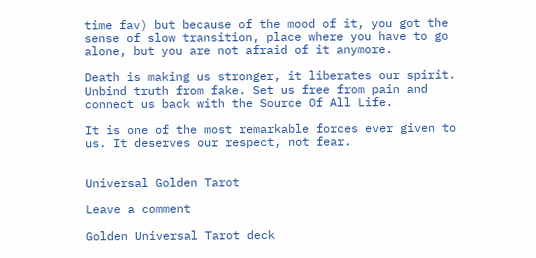time fav) but because of the mood of it, you got the sense of slow transition, place where you have to go alone, but you are not afraid of it anymore.

Death is making us stronger, it liberates our spirit. Unbind truth from fake. Set us free from pain and connect us back with the Source Of All Life.

It is one of the most remarkable forces ever given to us. It deserves our respect, not fear.


Universal Golden Tarot

Leave a comment

Golden Universal Tarot deck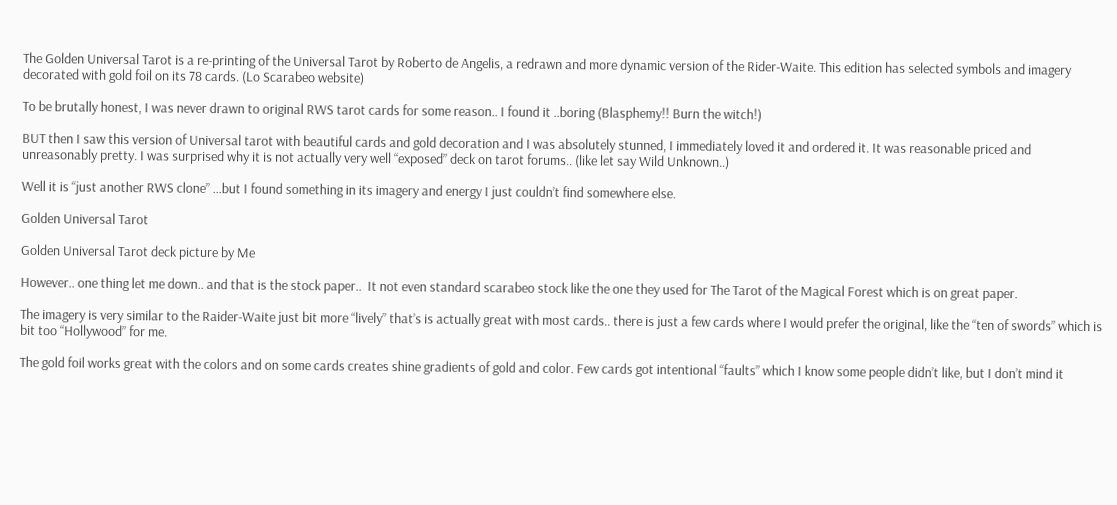The Golden Universal Tarot is a re-printing of the Universal Tarot by Roberto de Angelis, a redrawn and more dynamic version of the Rider-Waite. This edition has selected symbols and imagery decorated with gold foil on its 78 cards. (Lo Scarabeo website)

To be brutally honest, I was never drawn to original RWS tarot cards for some reason.. I found it ..boring (Blasphemy!! Burn the witch!)

BUT then I saw this version of Universal tarot with beautiful cards and gold decoration and I was absolutely stunned, I immediately loved it and ordered it. It was reasonable priced and unreasonably pretty. I was surprised why it is not actually very well “exposed” deck on tarot forums.. (like let say Wild Unknown..)

Well it is “just another RWS clone” …but I found something in its imagery and energy I just couldn’t find somewhere else.

Golden Universal Tarot

Golden Universal Tarot deck picture by Me

However.. one thing let me down.. and that is the stock paper..  It not even standard scarabeo stock like the one they used for The Tarot of the Magical Forest which is on great paper.

The imagery is very similar to the Raider-Waite just bit more “lively” that’s is actually great with most cards.. there is just a few cards where I would prefer the original, like the “ten of swords” which is bit too “Hollywood” for me.

The gold foil works great with the colors and on some cards creates shine gradients of gold and color. Few cards got intentional “faults” which I know some people didn’t like, but I don’t mind it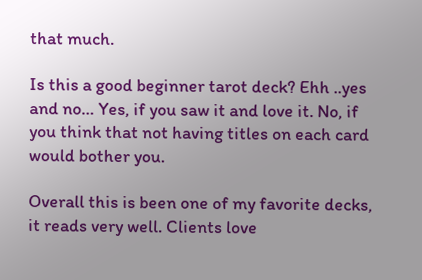that much.

Is this a good beginner tarot deck? Ehh ..yes and no… Yes, if you saw it and love it. No, if you think that not having titles on each card would bother you.

Overall this is been one of my favorite decks, it reads very well. Clients love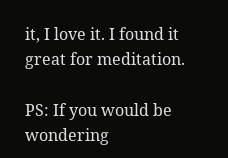it, I love it. I found it great for meditation.

PS: If you would be wondering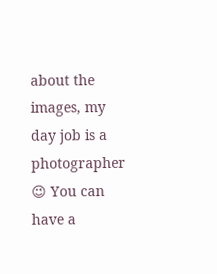about the images, my day job is a photographer 😉 You can have a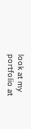look at my portfolio at